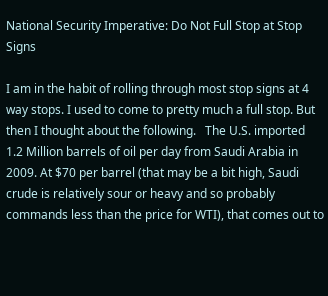National Security Imperative: Do Not Full Stop at Stop Signs

I am in the habit of rolling through most stop signs at 4 way stops. I used to come to pretty much a full stop. But then I thought about the following.   The U.S. imported 1.2 Million barrels of oil per day from Saudi Arabia in 2009. At $70 per barrel (that may be a bit high, Saudi crude is relatively sour or heavy and so probably commands less than the price for WTI), that comes out to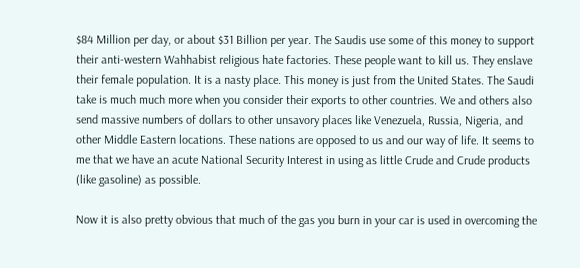$84 Million per day, or about $31 Billion per year. The Saudis use some of this money to support their anti-western Wahhabist religious hate factories. These people want to kill us. They enslave their female population. It is a nasty place. This money is just from the United States. The Saudi take is much much more when you consider their exports to other countries. We and others also send massive numbers of dollars to other unsavory places like Venezuela, Russia, Nigeria, and other Middle Eastern locations. These nations are opposed to us and our way of life. It seems to me that we have an acute National Security Interest in using as little Crude and Crude products (like gasoline) as possible.

Now it is also pretty obvious that much of the gas you burn in your car is used in overcoming the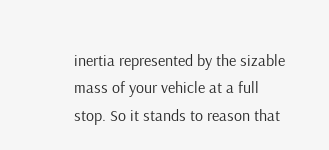inertia represented by the sizable mass of your vehicle at a full stop. So it stands to reason that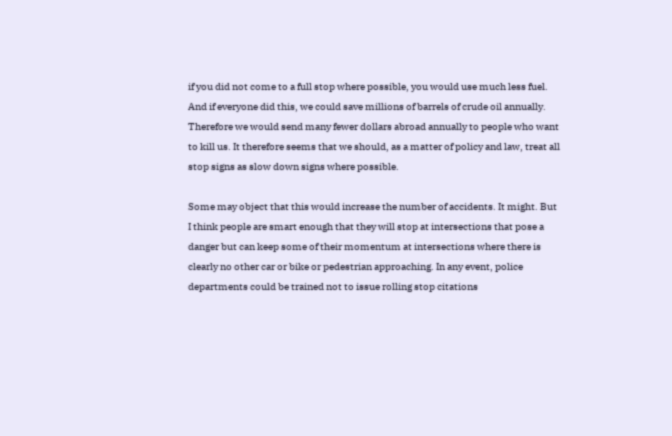if you did not come to a full stop where possible, you would use much less fuel. And if everyone did this, we could save millions of barrels of crude oil annually. Therefore we would send many fewer dollars abroad annually to people who want to kill us. It therefore seems that we should, as a matter of policy and law, treat all stop signs as slow down signs where possible.

Some may object that this would increase the number of accidents. It might. But I think people are smart enough that they will stop at intersections that pose a danger but can keep some of their momentum at intersections where there is clearly no other car or bike or pedestrian approaching. In any event, police departments could be trained not to issue rolling stop citations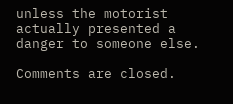unless the motorist actually presented a danger to someone else.

Comments are closed.